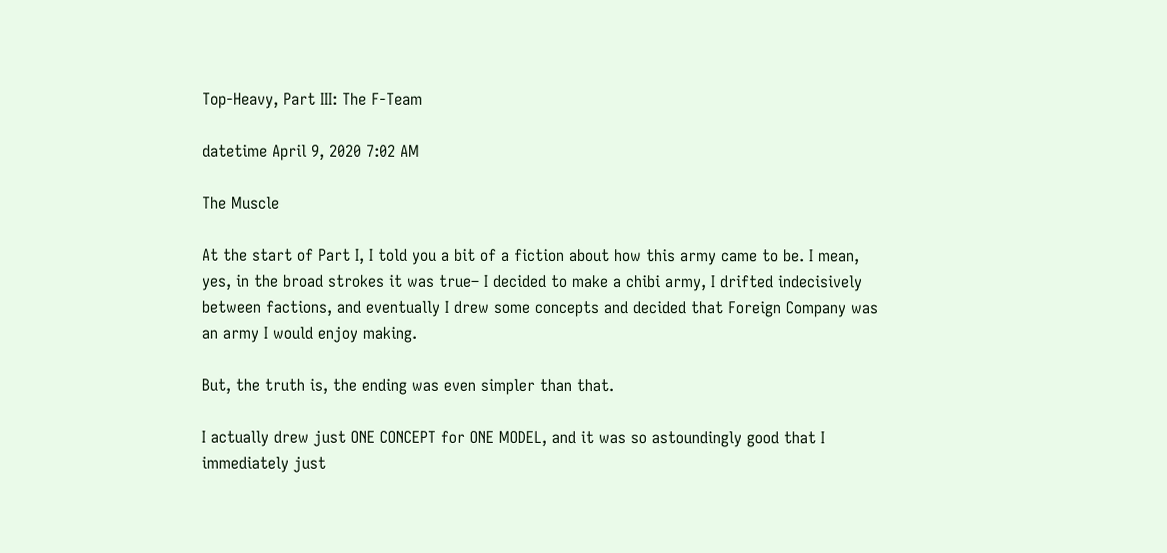Top-Heavy, Part III: The F-Team

datetime April 9, 2020 7:02 AM

The Muscle

At the start of Part I, I told you a bit of a fiction about how this army came to be. I mean, yes, in the broad strokes it was true– I decided to make a chibi army, I drifted indecisively between factions, and eventually I drew some concepts and decided that Foreign Company was an army I would enjoy making.

But, the truth is, the ending was even simpler than that.

I actually drew just ONE CONCEPT for ONE MODEL, and it was so astoundingly good that I immediately just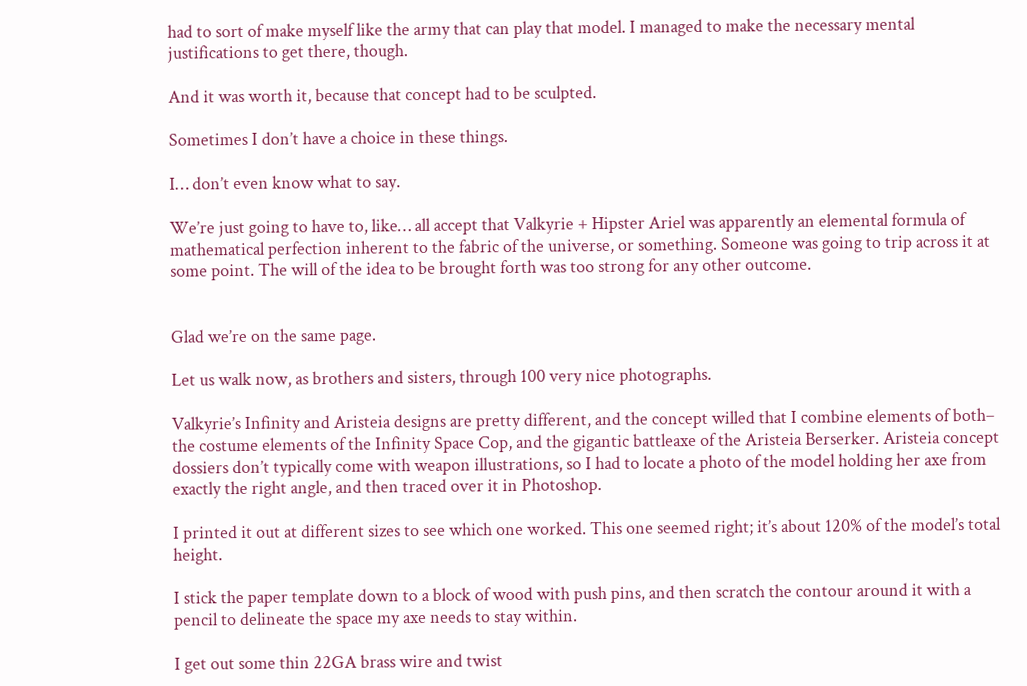had to sort of make myself like the army that can play that model. I managed to make the necessary mental justifications to get there, though.

And it was worth it, because that concept had to be sculpted.

Sometimes I don’t have a choice in these things.

I… don’t even know what to say.

We’re just going to have to, like… all accept that Valkyrie + Hipster Ariel was apparently an elemental formula of mathematical perfection inherent to the fabric of the universe, or something. Someone was going to trip across it at some point. The will of the idea to be brought forth was too strong for any other outcome.


Glad we’re on the same page.

Let us walk now, as brothers and sisters, through 100 very nice photographs.

Valkyrie’s Infinity and Aristeia designs are pretty different, and the concept willed that I combine elements of both– the costume elements of the Infinity Space Cop, and the gigantic battleaxe of the Aristeia Berserker. Aristeia concept dossiers don’t typically come with weapon illustrations, so I had to locate a photo of the model holding her axe from exactly the right angle, and then traced over it in Photoshop.

I printed it out at different sizes to see which one worked. This one seemed right; it’s about 120% of the model’s total height.

I stick the paper template down to a block of wood with push pins, and then scratch the contour around it with a pencil to delineate the space my axe needs to stay within.

I get out some thin 22GA brass wire and twist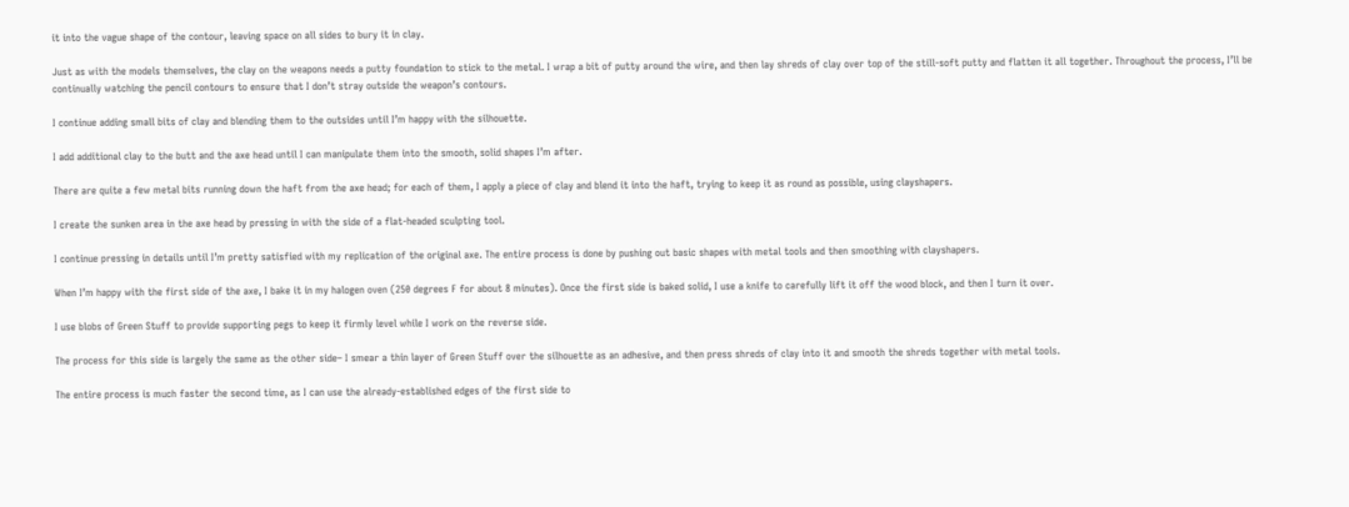it into the vague shape of the contour, leaving space on all sides to bury it in clay.

Just as with the models themselves, the clay on the weapons needs a putty foundation to stick to the metal. I wrap a bit of putty around the wire, and then lay shreds of clay over top of the still-soft putty and flatten it all together. Throughout the process, I’ll be continually watching the pencil contours to ensure that I don’t stray outside the weapon’s contours.

I continue adding small bits of clay and blending them to the outsides until I’m happy with the silhouette.

I add additional clay to the butt and the axe head until I can manipulate them into the smooth, solid shapes I’m after.

There are quite a few metal bits running down the haft from the axe head; for each of them, I apply a piece of clay and blend it into the haft, trying to keep it as round as possible, using clayshapers.

I create the sunken area in the axe head by pressing in with the side of a flat-headed sculpting tool.

I continue pressing in details until I’m pretty satisfied with my replication of the original axe. The entire process is done by pushing out basic shapes with metal tools and then smoothing with clayshapers.

When I’m happy with the first side of the axe, I bake it in my halogen oven (250 degrees F for about 8 minutes). Once the first side is baked solid, I use a knife to carefully lift it off the wood block, and then I turn it over.

I use blobs of Green Stuff to provide supporting pegs to keep it firmly level while I work on the reverse side.

The process for this side is largely the same as the other side– I smear a thin layer of Green Stuff over the silhouette as an adhesive, and then press shreds of clay into it and smooth the shreds together with metal tools.

The entire process is much faster the second time, as I can use the already-established edges of the first side to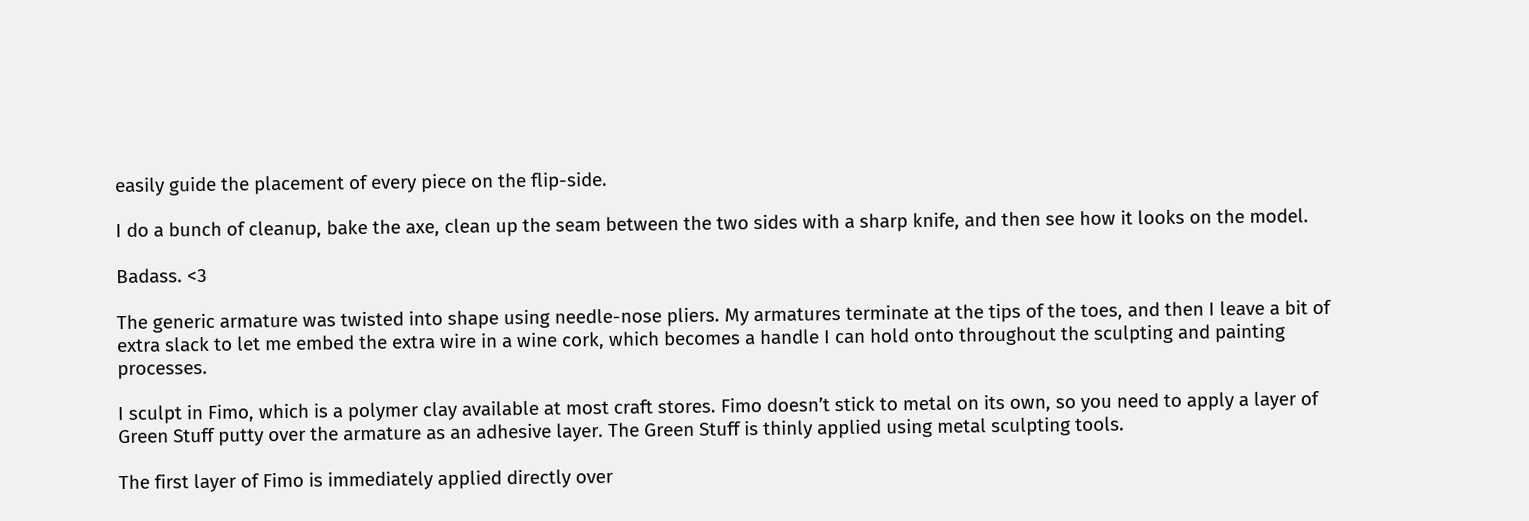easily guide the placement of every piece on the flip-side.

I do a bunch of cleanup, bake the axe, clean up the seam between the two sides with a sharp knife, and then see how it looks on the model.

Badass. <3

The generic armature was twisted into shape using needle-nose pliers. My armatures terminate at the tips of the toes, and then I leave a bit of extra slack to let me embed the extra wire in a wine cork, which becomes a handle I can hold onto throughout the sculpting and painting processes.

I sculpt in Fimo, which is a polymer clay available at most craft stores. Fimo doesn’t stick to metal on its own, so you need to apply a layer of Green Stuff putty over the armature as an adhesive layer. The Green Stuff is thinly applied using metal sculpting tools.

The first layer of Fimo is immediately applied directly over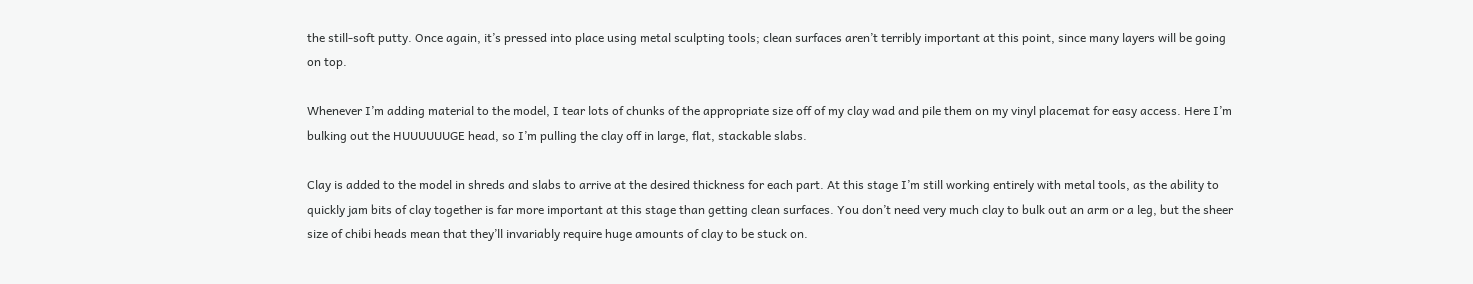the still-soft putty. Once again, it’s pressed into place using metal sculpting tools; clean surfaces aren’t terribly important at this point, since many layers will be going on top.

Whenever I’m adding material to the model, I tear lots of chunks of the appropriate size off of my clay wad and pile them on my vinyl placemat for easy access. Here I’m bulking out the HUUUUUUGE head, so I’m pulling the clay off in large, flat, stackable slabs.

Clay is added to the model in shreds and slabs to arrive at the desired thickness for each part. At this stage I’m still working entirely with metal tools, as the ability to quickly jam bits of clay together is far more important at this stage than getting clean surfaces. You don’t need very much clay to bulk out an arm or a leg, but the sheer size of chibi heads mean that they’ll invariably require huge amounts of clay to be stuck on.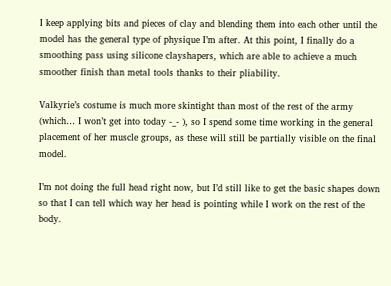I keep applying bits and pieces of clay and blending them into each other until the model has the general type of physique I’m after. At this point, I finally do a smoothing pass using silicone clayshapers, which are able to achieve a much smoother finish than metal tools thanks to their pliability.

Valkyrie’s costume is much more skintight than most of the rest of the army (which… I won’t get into today -_- ), so I spend some time working in the general placement of her muscle groups, as these will still be partially visible on the final model.

I’m not doing the full head right now, but I’d still like to get the basic shapes down so that I can tell which way her head is pointing while I work on the rest of the body.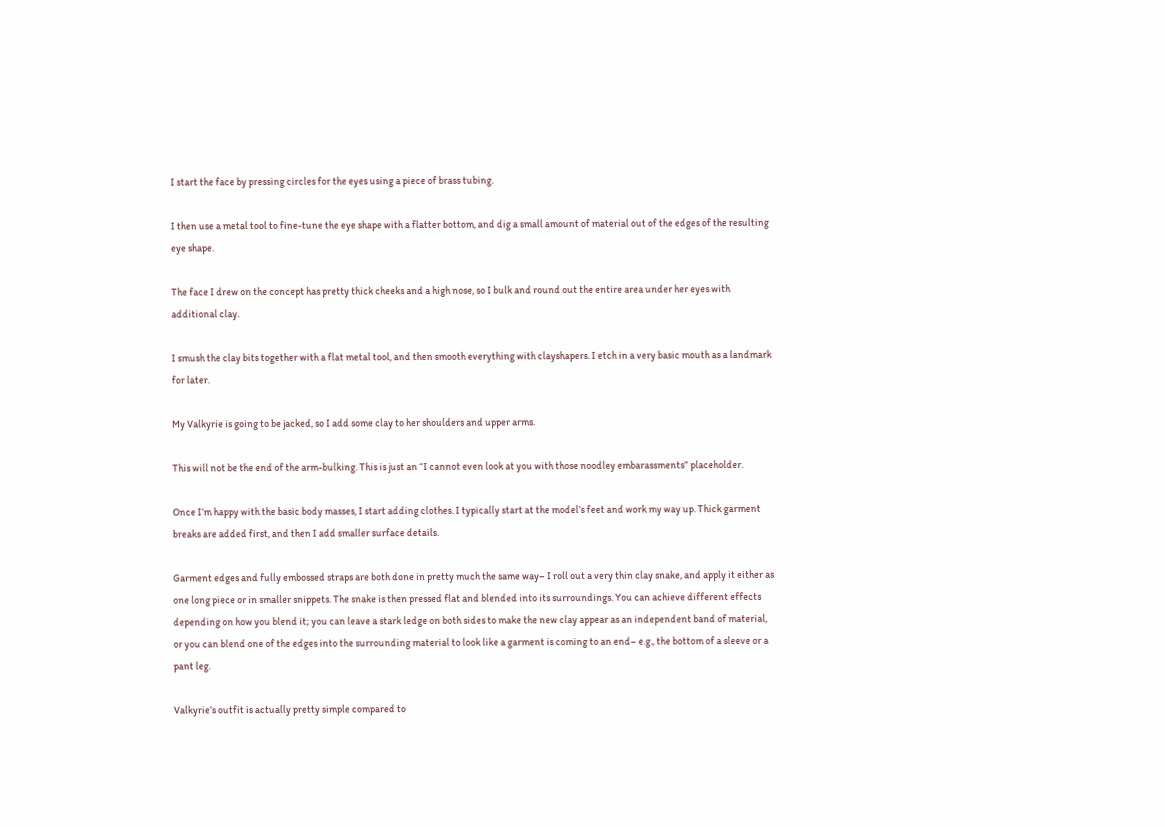I start the face by pressing circles for the eyes using a piece of brass tubing.

I then use a metal tool to fine-tune the eye shape with a flatter bottom, and dig a small amount of material out of the edges of the resulting eye shape.

The face I drew on the concept has pretty thick cheeks and a high nose, so I bulk and round out the entire area under her eyes with additional clay.

I smush the clay bits together with a flat metal tool, and then smooth everything with clayshapers. I etch in a very basic mouth as a landmark for later.

My Valkyrie is going to be jacked, so I add some clay to her shoulders and upper arms.

This will not be the end of the arm-bulking. This is just an “I cannot even look at you with those noodley embarassments” placeholder.

Once I’m happy with the basic body masses, I start adding clothes. I typically start at the model’s feet and work my way up. Thick garment breaks are added first, and then I add smaller surface details.

Garment edges and fully embossed straps are both done in pretty much the same way– I roll out a very thin clay snake, and apply it either as one long piece or in smaller snippets. The snake is then pressed flat and blended into its surroundings. You can achieve different effects depending on how you blend it; you can leave a stark ledge on both sides to make the new clay appear as an independent band of material, or you can blend one of the edges into the surrounding material to look like a garment is coming to an end– e.g., the bottom of a sleeve or a pant leg.

Valkyrie’s outfit is actually pretty simple compared to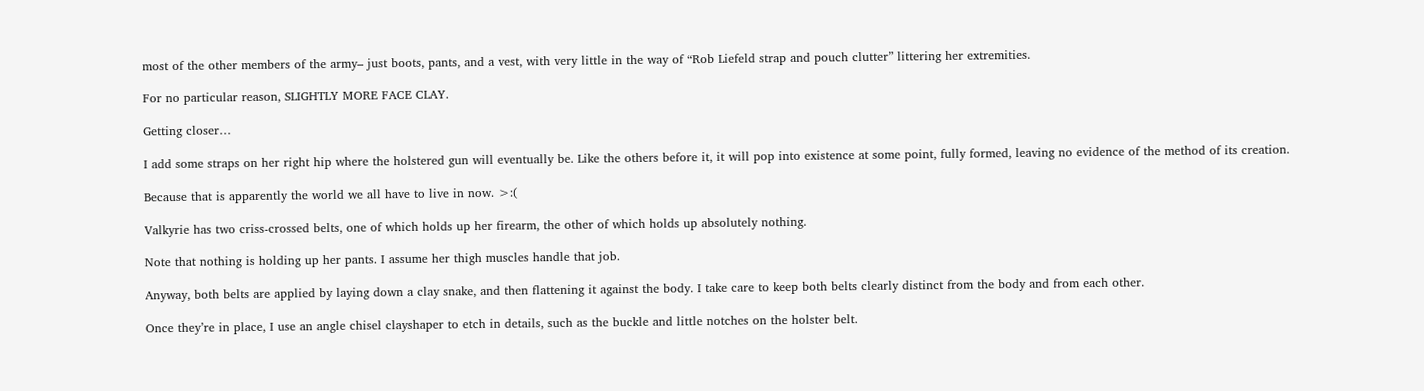most of the other members of the army– just boots, pants, and a vest, with very little in the way of “Rob Liefeld strap and pouch clutter” littering her extremities.

For no particular reason, SLIGHTLY MORE FACE CLAY.

Getting closer…

I add some straps on her right hip where the holstered gun will eventually be. Like the others before it, it will pop into existence at some point, fully formed, leaving no evidence of the method of its creation.

Because that is apparently the world we all have to live in now. >:(

Valkyrie has two criss-crossed belts, one of which holds up her firearm, the other of which holds up absolutely nothing.

Note that nothing is holding up her pants. I assume her thigh muscles handle that job.

Anyway, both belts are applied by laying down a clay snake, and then flattening it against the body. I take care to keep both belts clearly distinct from the body and from each other.

Once they’re in place, I use an angle chisel clayshaper to etch in details, such as the buckle and little notches on the holster belt.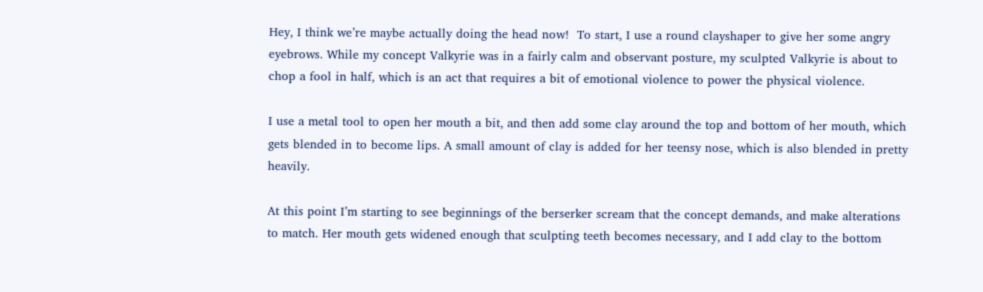Hey, I think we’re maybe actually doing the head now!  To start, I use a round clayshaper to give her some angry eyebrows. While my concept Valkyrie was in a fairly calm and observant posture, my sculpted Valkyrie is about to chop a fool in half, which is an act that requires a bit of emotional violence to power the physical violence.

I use a metal tool to open her mouth a bit, and then add some clay around the top and bottom of her mouth, which gets blended in to become lips. A small amount of clay is added for her teensy nose, which is also blended in pretty heavily.

At this point I’m starting to see beginnings of the berserker scream that the concept demands, and make alterations to match. Her mouth gets widened enough that sculpting teeth becomes necessary, and I add clay to the bottom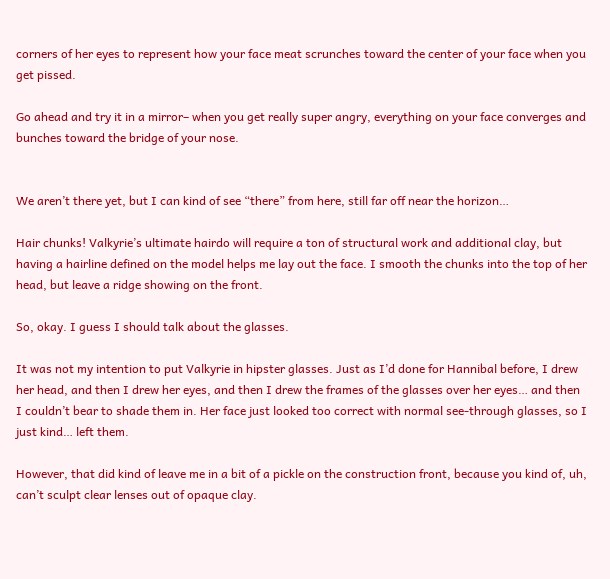corners of her eyes to represent how your face meat scrunches toward the center of your face when you get pissed.

Go ahead and try it in a mirror– when you get really super angry, everything on your face converges and bunches toward the bridge of your nose.


We aren’t there yet, but I can kind of see “there” from here, still far off near the horizon…

Hair chunks! Valkyrie’s ultimate hairdo will require a ton of structural work and additional clay, but having a hairline defined on the model helps me lay out the face. I smooth the chunks into the top of her head, but leave a ridge showing on the front.

So, okay. I guess I should talk about the glasses.

It was not my intention to put Valkyrie in hipster glasses. Just as I’d done for Hannibal before, I drew her head, and then I drew her eyes, and then I drew the frames of the glasses over her eyes… and then I couldn’t bear to shade them in. Her face just looked too correct with normal see-through glasses, so I just kind… left them.

However, that did kind of leave me in a bit of a pickle on the construction front, because you kind of, uh, can’t sculpt clear lenses out of opaque clay.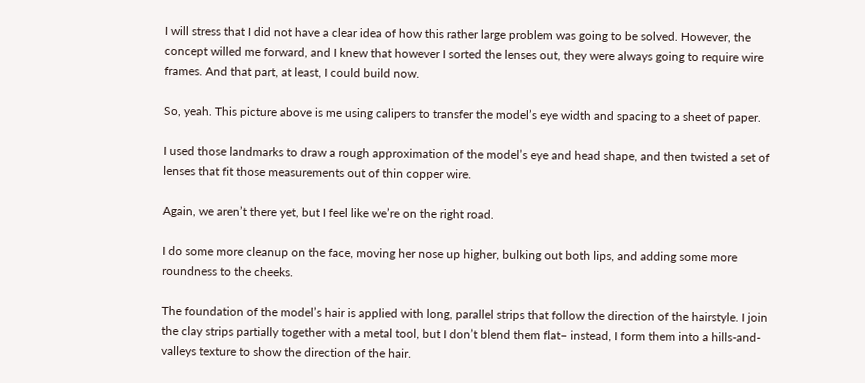I will stress that I did not have a clear idea of how this rather large problem was going to be solved. However, the concept willed me forward, and I knew that however I sorted the lenses out, they were always going to require wire frames. And that part, at least, I could build now.

So, yeah. This picture above is me using calipers to transfer the model’s eye width and spacing to a sheet of paper.

I used those landmarks to draw a rough approximation of the model’s eye and head shape, and then twisted a set of lenses that fit those measurements out of thin copper wire.

Again, we aren’t there yet, but I feel like we’re on the right road.

I do some more cleanup on the face, moving her nose up higher, bulking out both lips, and adding some more roundness to the cheeks.

The foundation of the model’s hair is applied with long, parallel strips that follow the direction of the hairstyle. I join the clay strips partially together with a metal tool, but I don’t blend them flat– instead, I form them into a hills-and-valleys texture to show the direction of the hair.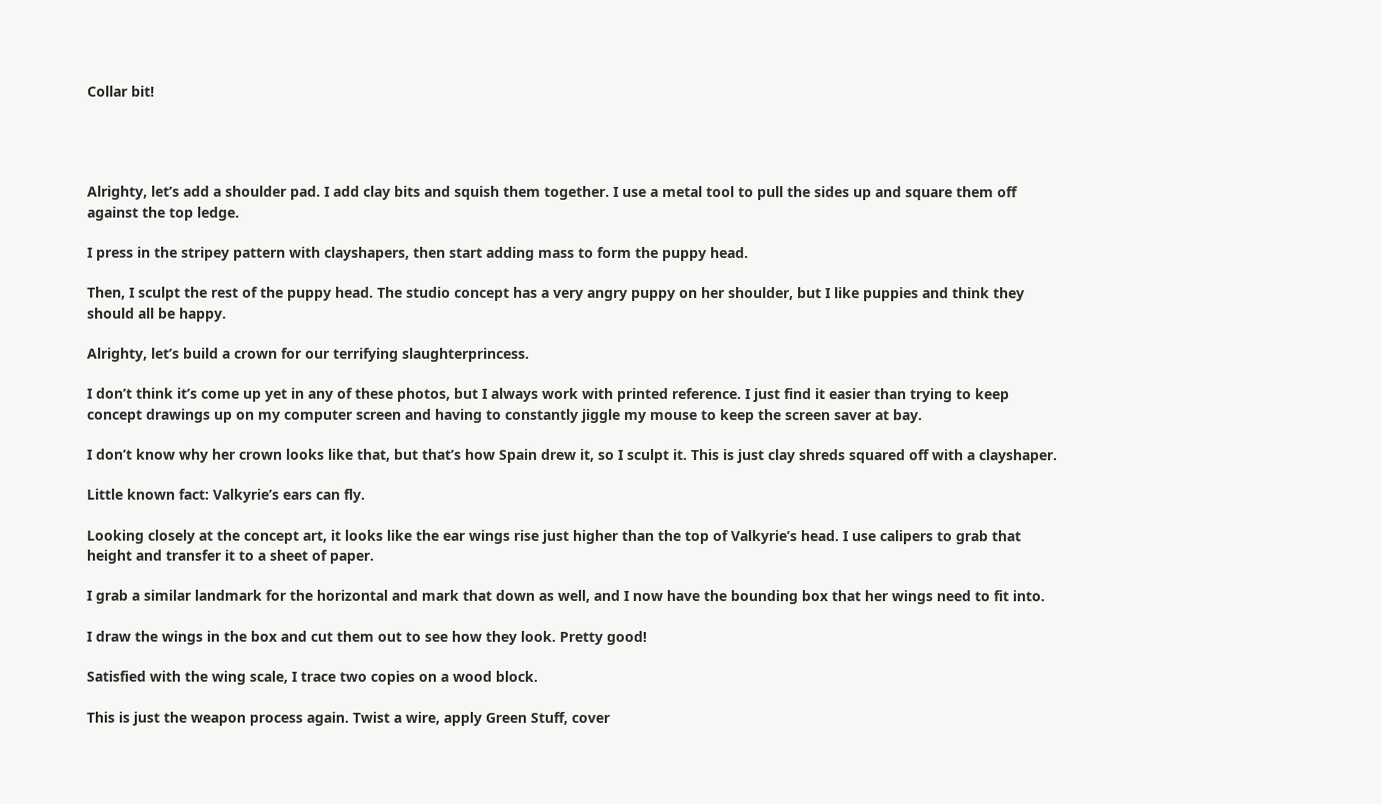Collar bit!




Alrighty, let’s add a shoulder pad. I add clay bits and squish them together. I use a metal tool to pull the sides up and square them off against the top ledge.

I press in the stripey pattern with clayshapers, then start adding mass to form the puppy head.

Then, I sculpt the rest of the puppy head. The studio concept has a very angry puppy on her shoulder, but I like puppies and think they should all be happy.

Alrighty, let’s build a crown for our terrifying slaughterprincess.

I don’t think it’s come up yet in any of these photos, but I always work with printed reference. I just find it easier than trying to keep concept drawings up on my computer screen and having to constantly jiggle my mouse to keep the screen saver at bay.

I don’t know why her crown looks like that, but that’s how Spain drew it, so I sculpt it. This is just clay shreds squared off with a clayshaper.

Little known fact: Valkyrie’s ears can fly.

Looking closely at the concept art, it looks like the ear wings rise just higher than the top of Valkyrie’s head. I use calipers to grab that height and transfer it to a sheet of paper.

I grab a similar landmark for the horizontal and mark that down as well, and I now have the bounding box that her wings need to fit into.

I draw the wings in the box and cut them out to see how they look. Pretty good!

Satisfied with the wing scale, I trace two copies on a wood block.

This is just the weapon process again. Twist a wire, apply Green Stuff, cover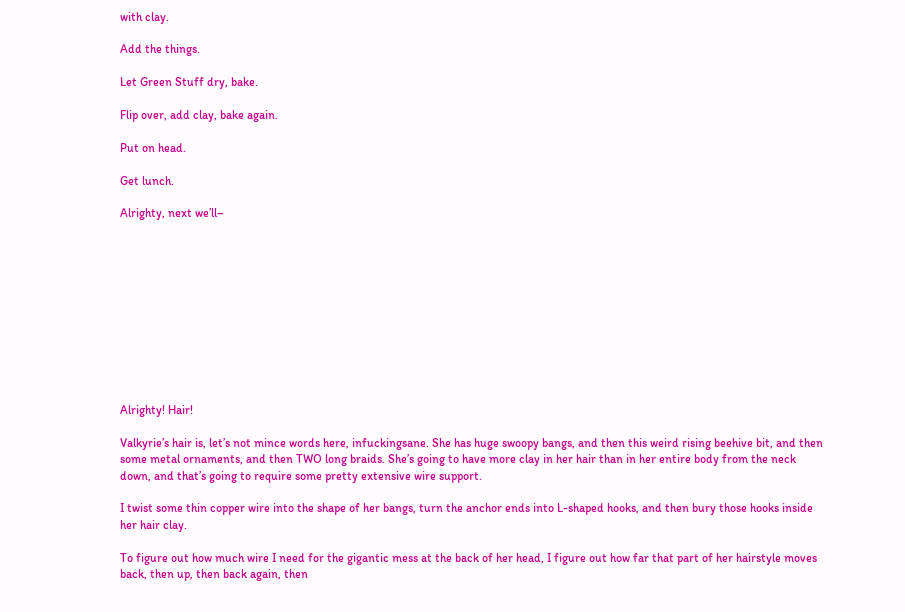with clay.

Add the things.

Let Green Stuff dry, bake.

Flip over, add clay, bake again.

Put on head.

Get lunch.

Alrighty, next we’ll–











Alrighty! Hair!

Valkyrie’s hair is, let’s not mince words here, infuckingsane. She has huge swoopy bangs, and then this weird rising beehive bit, and then some metal ornaments, and then TWO long braids. She’s going to have more clay in her hair than in her entire body from the neck down, and that’s going to require some pretty extensive wire support.

I twist some thin copper wire into the shape of her bangs, turn the anchor ends into L-shaped hooks, and then bury those hooks inside her hair clay.

To figure out how much wire I need for the gigantic mess at the back of her head, I figure out how far that part of her hairstyle moves back, then up, then back again, then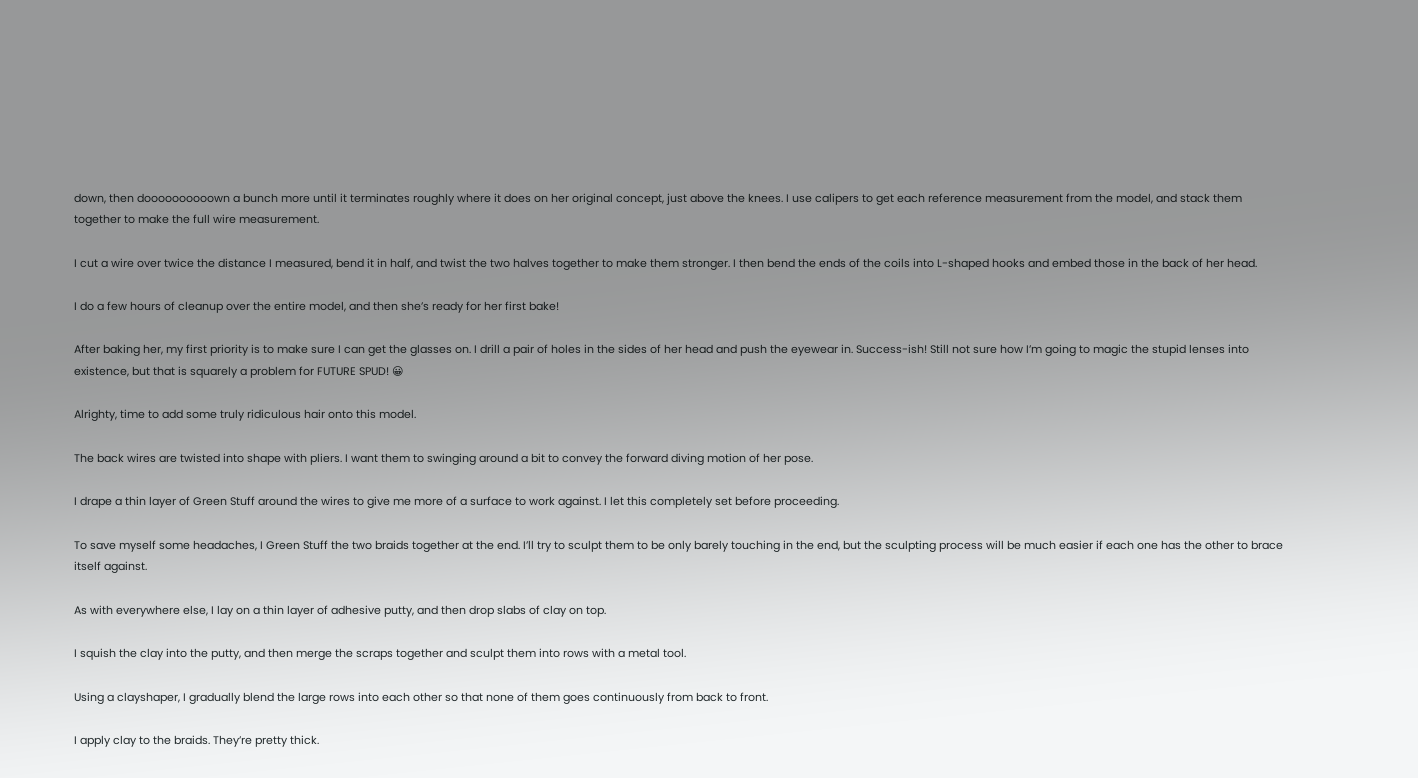down, then doooooooooown a bunch more until it terminates roughly where it does on her original concept, just above the knees. I use calipers to get each reference measurement from the model, and stack them together to make the full wire measurement.

I cut a wire over twice the distance I measured, bend it in half, and twist the two halves together to make them stronger. I then bend the ends of the coils into L-shaped hooks and embed those in the back of her head.

I do a few hours of cleanup over the entire model, and then she’s ready for her first bake!

After baking her, my first priority is to make sure I can get the glasses on. I drill a pair of holes in the sides of her head and push the eyewear in. Success-ish! Still not sure how I’m going to magic the stupid lenses into existence, but that is squarely a problem for FUTURE SPUD! 😀

Alrighty, time to add some truly ridiculous hair onto this model.

The back wires are twisted into shape with pliers. I want them to swinging around a bit to convey the forward diving motion of her pose.

I drape a thin layer of Green Stuff around the wires to give me more of a surface to work against. I let this completely set before proceeding.

To save myself some headaches, I Green Stuff the two braids together at the end. I’ll try to sculpt them to be only barely touching in the end, but the sculpting process will be much easier if each one has the other to brace itself against.

As with everywhere else, I lay on a thin layer of adhesive putty, and then drop slabs of clay on top.

I squish the clay into the putty, and then merge the scraps together and sculpt them into rows with a metal tool.

Using a clayshaper, I gradually blend the large rows into each other so that none of them goes continuously from back to front.

I apply clay to the braids. They’re pretty thick.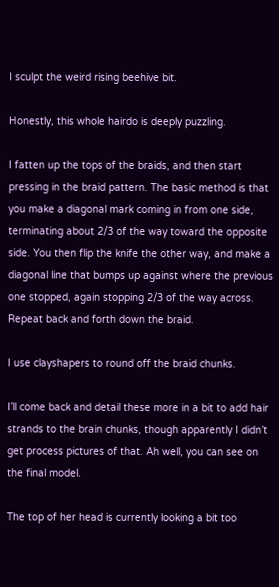I sculpt the weird rising beehive bit.

Honestly, this whole hairdo is deeply puzzling.

I fatten up the tops of the braids, and then start pressing in the braid pattern. The basic method is that you make a diagonal mark coming in from one side, terminating about 2/3 of the way toward the opposite side. You then flip the knife the other way, and make a diagonal line that bumps up against where the previous one stopped, again stopping 2/3 of the way across. Repeat back and forth down the braid.

I use clayshapers to round off the braid chunks.

I’ll come back and detail these more in a bit to add hair strands to the brain chunks, though apparently I didn’t get process pictures of that. Ah well, you can see on the final model.

The top of her head is currently looking a bit too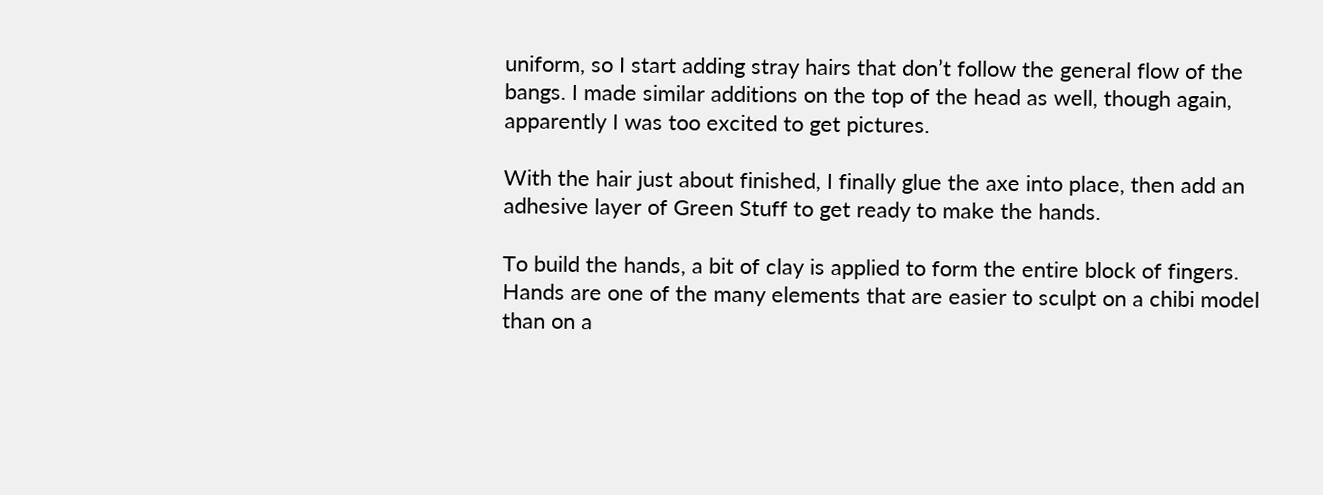uniform, so I start adding stray hairs that don’t follow the general flow of the bangs. I made similar additions on the top of the head as well, though again, apparently I was too excited to get pictures.

With the hair just about finished, I finally glue the axe into place, then add an adhesive layer of Green Stuff to get ready to make the hands.

To build the hands, a bit of clay is applied to form the entire block of fingers. Hands are one of the many elements that are easier to sculpt on a chibi model than on a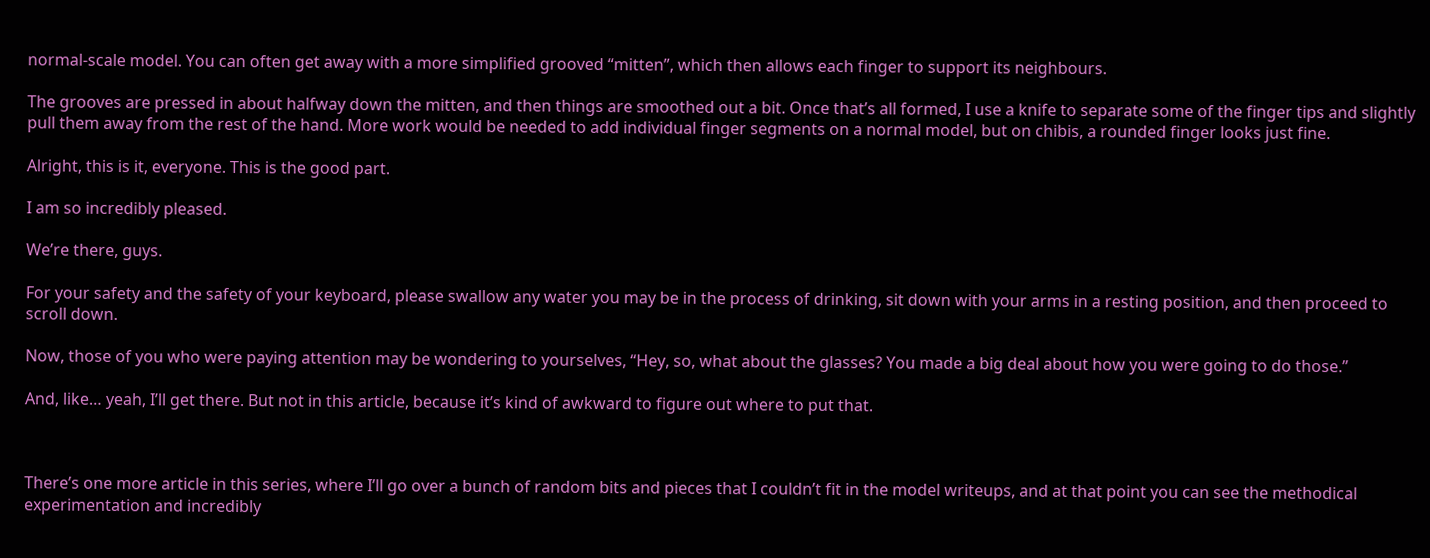normal-scale model. You can often get away with a more simplified grooved “mitten”, which then allows each finger to support its neighbours.

The grooves are pressed in about halfway down the mitten, and then things are smoothed out a bit. Once that’s all formed, I use a knife to separate some of the finger tips and slightly pull them away from the rest of the hand. More work would be needed to add individual finger segments on a normal model, but on chibis, a rounded finger looks just fine.

Alright, this is it, everyone. This is the good part.

I am so incredibly pleased.

We’re there, guys.

For your safety and the safety of your keyboard, please swallow any water you may be in the process of drinking, sit down with your arms in a resting position, and then proceed to scroll down.

Now, those of you who were paying attention may be wondering to yourselves, “Hey, so, what about the glasses? You made a big deal about how you were going to do those.”

And, like… yeah, I’ll get there. But not in this article, because it’s kind of awkward to figure out where to put that.



There’s one more article in this series, where I’ll go over a bunch of random bits and pieces that I couldn’t fit in the model writeups, and at that point you can see the methodical experimentation and incredibly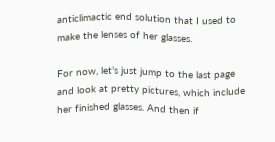anticlimactic end solution that I used to make the lenses of her glasses.

For now, let’s just jump to the last page and look at pretty pictures, which include her finished glasses. And then if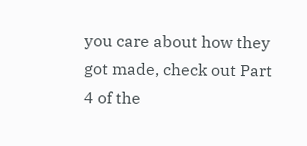you care about how they got made, check out Part 4 of the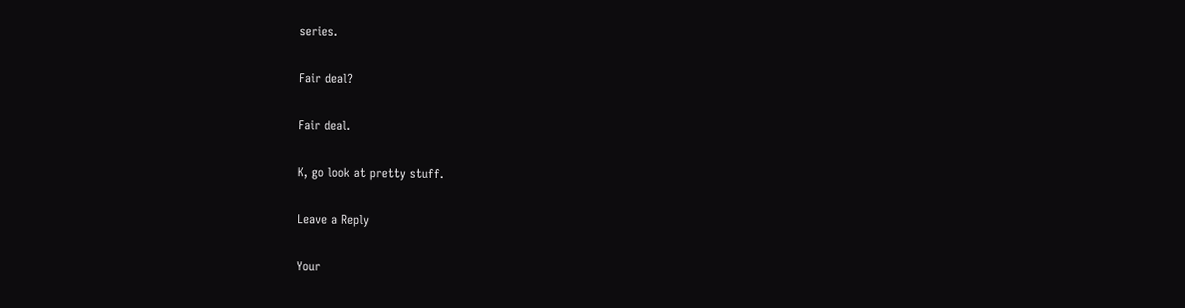series.

Fair deal?

Fair deal.

K, go look at pretty stuff.

Leave a Reply

Your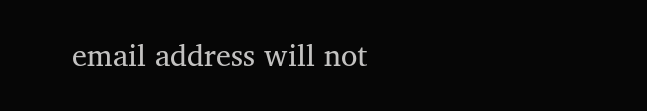email address will not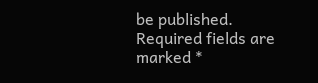be published. Required fields are marked *